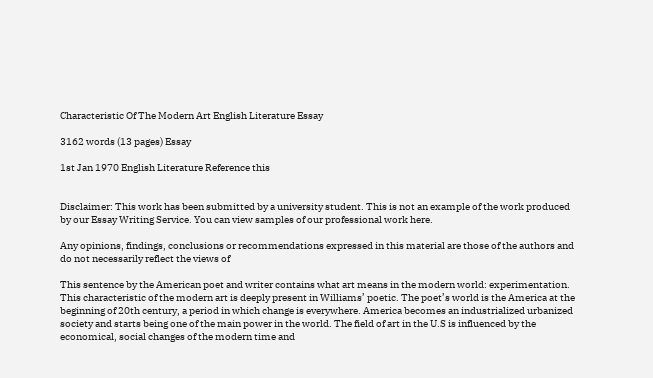Characteristic Of The Modern Art English Literature Essay

3162 words (13 pages) Essay

1st Jan 1970 English Literature Reference this


Disclaimer: This work has been submitted by a university student. This is not an example of the work produced by our Essay Writing Service. You can view samples of our professional work here.

Any opinions, findings, conclusions or recommendations expressed in this material are those of the authors and do not necessarily reflect the views of

This sentence by the American poet and writer contains what art means in the modern world: experimentation. This characteristic of the modern art is deeply present in Williams’ poetic. The poet’s world is the America at the beginning of 20th century, a period in which change is everywhere. America becomes an industrialized urbanized society and starts being one of the main power in the world. The field of art in the U.S is influenced by the economical, social changes of the modern time and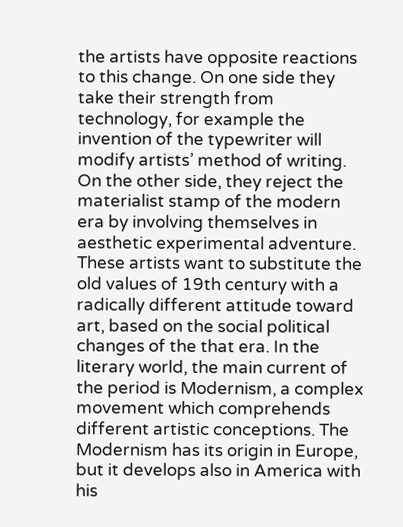the artists have opposite reactions to this change. On one side they take their strength from technology, for example the invention of the typewriter will modify artists’ method of writing. On the other side, they reject the materialist stamp of the modern era by involving themselves in aesthetic experimental adventure. These artists want to substitute the old values of 19th century with a radically different attitude toward art, based on the social political changes of the that era. In the literary world, the main current of the period is Modernism, a complex movement which comprehends different artistic conceptions. The Modernism has its origin in Europe, but it develops also in America with his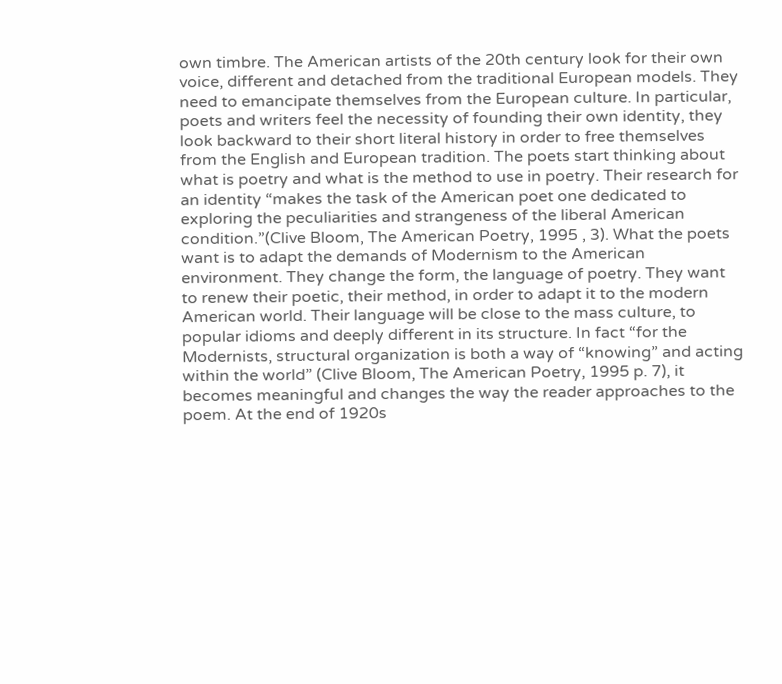own timbre. The American artists of the 20th century look for their own voice, different and detached from the traditional European models. They need to emancipate themselves from the European culture. In particular, poets and writers feel the necessity of founding their own identity, they look backward to their short literal history in order to free themselves from the English and European tradition. The poets start thinking about what is poetry and what is the method to use in poetry. Their research for an identity “makes the task of the American poet one dedicated to exploring the peculiarities and strangeness of the liberal American condition.”(Clive Bloom, The American Poetry, 1995 , 3). What the poets want is to adapt the demands of Modernism to the American environment. They change the form, the language of poetry. They want to renew their poetic, their method, in order to adapt it to the modern American world. Their language will be close to the mass culture, to popular idioms and deeply different in its structure. In fact “for the Modernists, structural organization is both a way of “knowing” and acting within the world” (Clive Bloom, The American Poetry, 1995 p. 7), it becomes meaningful and changes the way the reader approaches to the poem. At the end of 1920s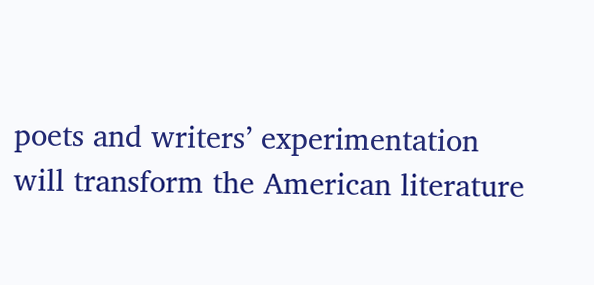poets and writers’ experimentation will transform the American literature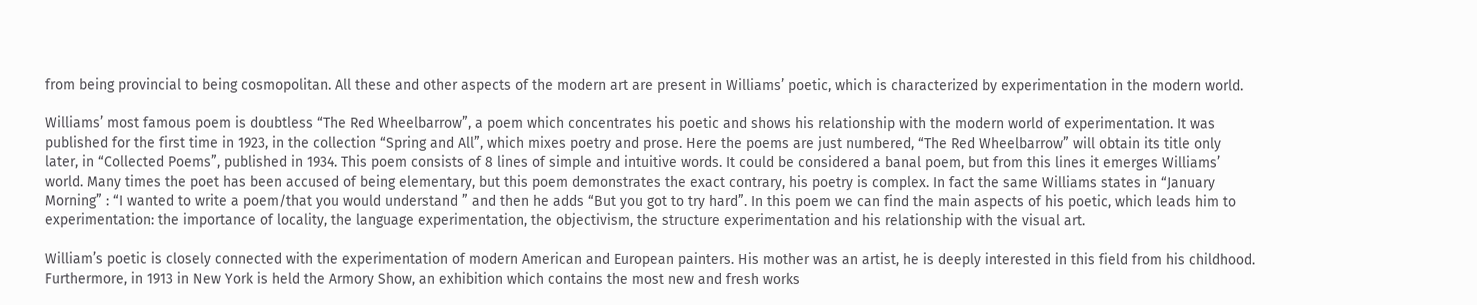from being provincial to being cosmopolitan. All these and other aspects of the modern art are present in Williams’ poetic, which is characterized by experimentation in the modern world.

Williams’ most famous poem is doubtless “The Red Wheelbarrow”, a poem which concentrates his poetic and shows his relationship with the modern world of experimentation. It was published for the first time in 1923, in the collection “Spring and All”, which mixes poetry and prose. Here the poems are just numbered, “The Red Wheelbarrow” will obtain its title only later, in “Collected Poems”, published in 1934. This poem consists of 8 lines of simple and intuitive words. It could be considered a banal poem, but from this lines it emerges Williams’ world. Many times the poet has been accused of being elementary, but this poem demonstrates the exact contrary, his poetry is complex. In fact the same Williams states in “January Morning” : “I wanted to write a poem/that you would understand ” and then he adds “But you got to try hard”. In this poem we can find the main aspects of his poetic, which leads him to experimentation: the importance of locality, the language experimentation, the objectivism, the structure experimentation and his relationship with the visual art.

William’s poetic is closely connected with the experimentation of modern American and European painters. His mother was an artist, he is deeply interested in this field from his childhood. Furthermore, in 1913 in New York is held the Armory Show, an exhibition which contains the most new and fresh works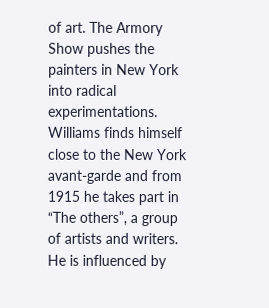of art. The Armory Show pushes the painters in New York into radical experimentations. Williams finds himself close to the New York avant-garde and from 1915 he takes part in “The others”, a group of artists and writers. He is influenced by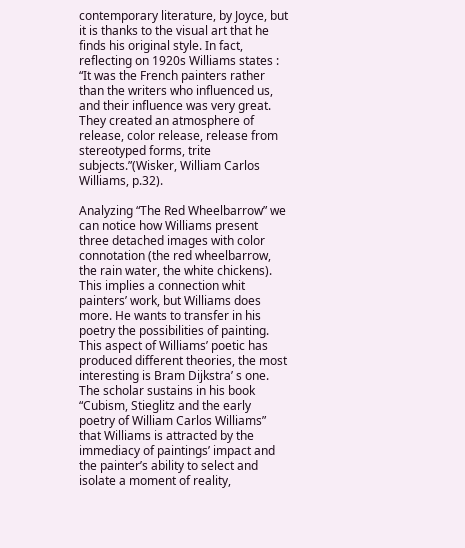contemporary literature, by Joyce, but it is thanks to the visual art that he finds his original style. In fact, reflecting on 1920s Williams states : “It was the French painters rather than the writers who influenced us, and their influence was very great. They created an atmosphere of release, color release, release from stereotyped forms, trite subjects.”(Wisker, William Carlos Williams, p.32).

Analyzing “The Red Wheelbarrow” we can notice how Williams present three detached images with color connotation (the red wheelbarrow, the rain water, the white chickens). This implies a connection whit painters’ work, but Williams does more. He wants to transfer in his poetry the possibilities of painting. This aspect of Williams’ poetic has produced different theories, the most interesting is Bram Dijkstra’ s one. The scholar sustains in his book “Cubism, Stieglitz and the early poetry of William Carlos Williams” that Williams is attracted by the immediacy of paintings’ impact and the painter’s ability to select and isolate a moment of reality,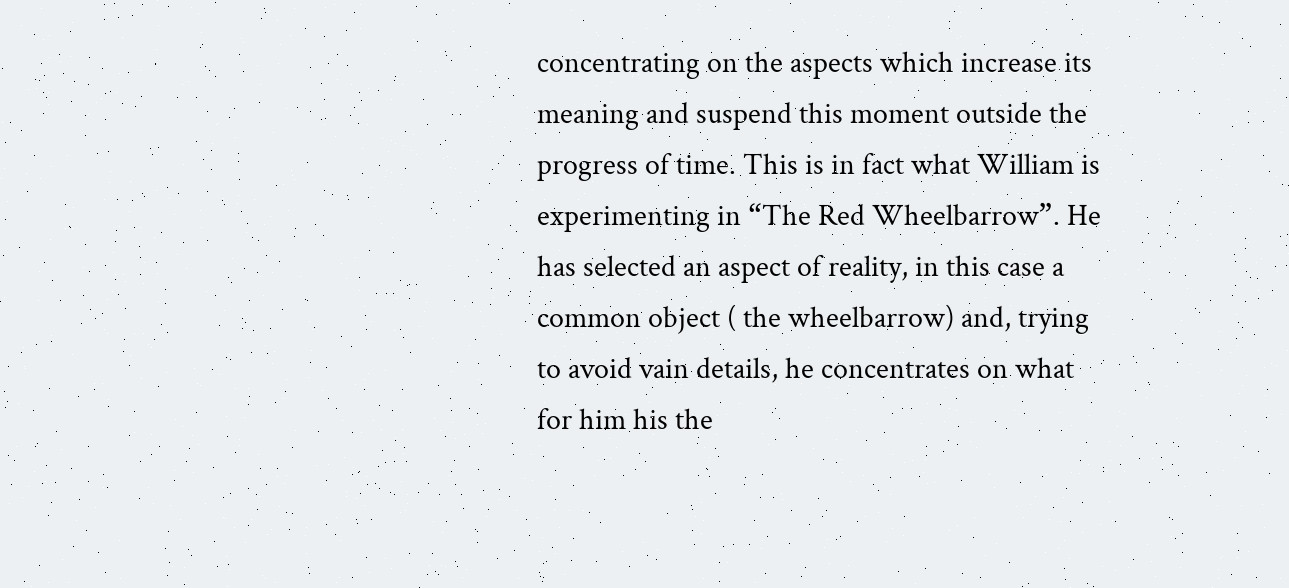concentrating on the aspects which increase its meaning and suspend this moment outside the progress of time. This is in fact what William is experimenting in “The Red Wheelbarrow”. He has selected an aspect of reality, in this case a common object ( the wheelbarrow) and, trying to avoid vain details, he concentrates on what for him his the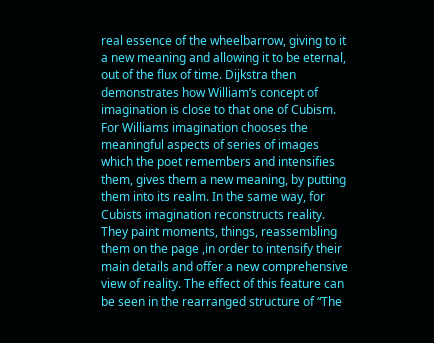real essence of the wheelbarrow, giving to it a new meaning and allowing it to be eternal, out of the flux of time. Dijkstra then demonstrates how William’s concept of imagination is close to that one of Cubism. For Williams imagination chooses the meaningful aspects of series of images which the poet remembers and intensifies them, gives them a new meaning, by putting them into its realm. In the same way, for Cubists imagination reconstructs reality. They paint moments, things, reassembling them on the page ,in order to intensify their main details and offer a new comprehensive view of reality. The effect of this feature can be seen in the rearranged structure of “The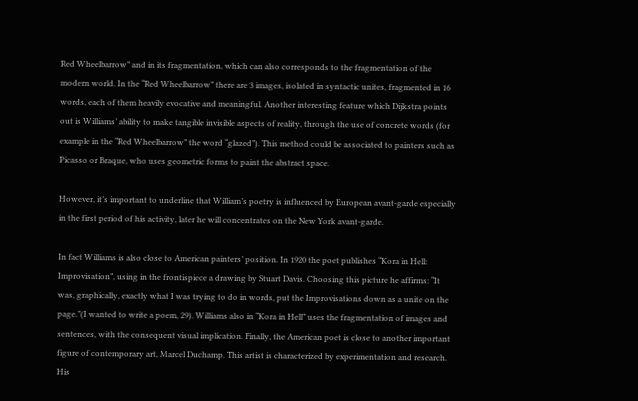Red Wheelbarrow” and in its fragmentation, which can also corresponds to the fragmentation of the modern world. In the “Red Wheelbarrow” there are 3 images, isolated in syntactic unites, fragmented in 16 words, each of them heavily evocative and meaningful. Another interesting feature which Dijkstra points out is Williams’ ability to make tangible invisible aspects of reality, through the use of concrete words (for example in the “Red Wheelbarrow” the word “glazed”). This method could be associated to painters such as Picasso or Braque, who uses geometric forms to paint the abstract space.

However, it’s important to underline that William’s poetry is influenced by European avant-garde especially in the first period of his activity, later he will concentrates on the New York avant-garde.

In fact Williams is also close to American painters’ position. In 1920 the poet publishes “Kora in Hell: Improvisation”, using in the frontispiece a drawing by Stuart Davis. Choosing this picture he affirms: “It was, graphically, exactly what I was trying to do in words, put the Improvisations down as a unite on the page.”(I wanted to write a poem, 29). Williams also in “Kora in Hell” uses the fragmentation of images and sentences, with the consequent visual implication. Finally, the American poet is close to another important figure of contemporary art, Marcel Duchamp. This artist is characterized by experimentation and research. His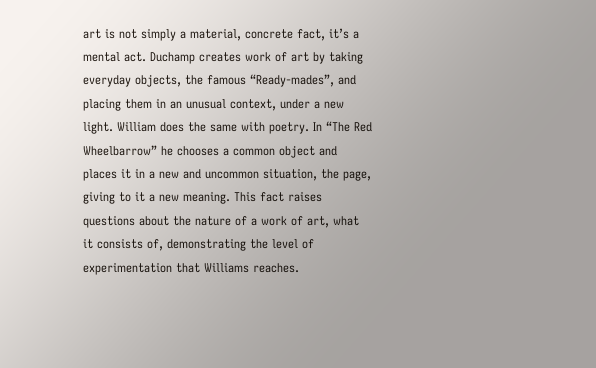art is not simply a material, concrete fact, it’s a mental act. Duchamp creates work of art by taking everyday objects, the famous “Ready-mades”, and placing them in an unusual context, under a new light. William does the same with poetry. In “The Red Wheelbarrow” he chooses a common object and places it in a new and uncommon situation, the page, giving to it a new meaning. This fact raises questions about the nature of a work of art, what it consists of, demonstrating the level of experimentation that Williams reaches.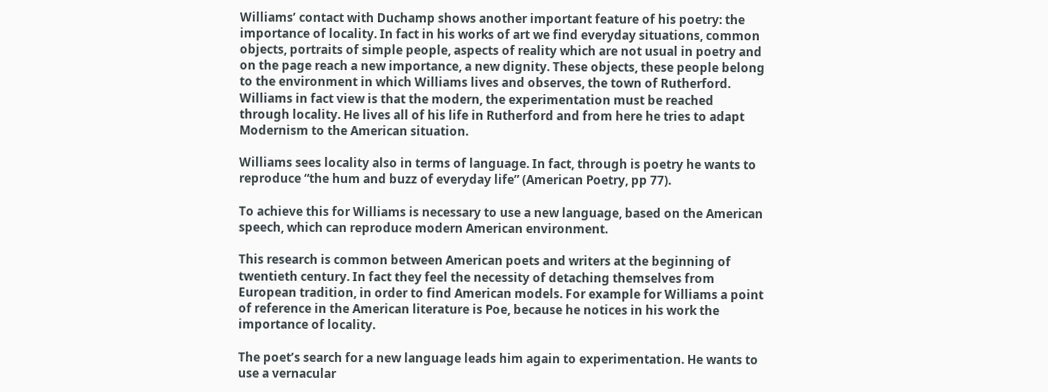Williams’ contact with Duchamp shows another important feature of his poetry: the importance of locality. In fact in his works of art we find everyday situations, common objects, portraits of simple people, aspects of reality which are not usual in poetry and on the page reach a new importance, a new dignity. These objects, these people belong to the environment in which Williams lives and observes, the town of Rutherford. Williams in fact view is that the modern, the experimentation must be reached through locality. He lives all of his life in Rutherford and from here he tries to adapt Modernism to the American situation.

Williams sees locality also in terms of language. In fact, through is poetry he wants to reproduce “the hum and buzz of everyday life” (American Poetry, pp 77).

To achieve this for Williams is necessary to use a new language, based on the American speech, which can reproduce modern American environment.

This research is common between American poets and writers at the beginning of twentieth century. In fact they feel the necessity of detaching themselves from European tradition, in order to find American models. For example for Williams a point of reference in the American literature is Poe, because he notices in his work the importance of locality.

The poet’s search for a new language leads him again to experimentation. He wants to use a vernacular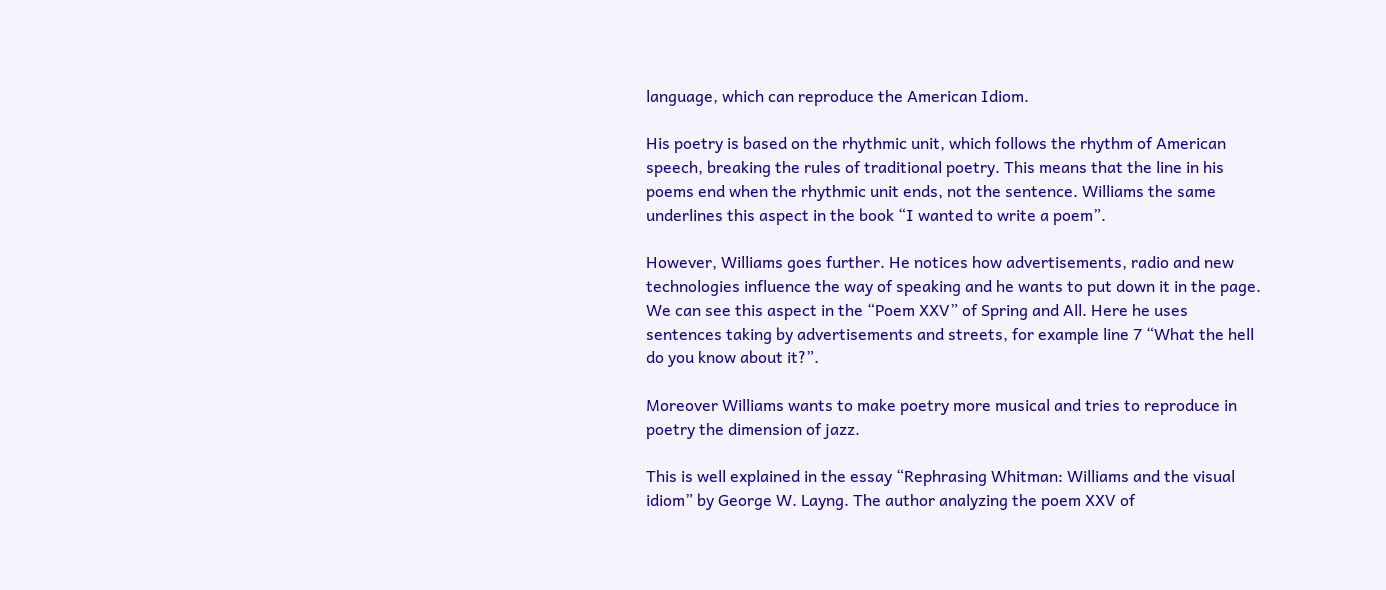language, which can reproduce the American Idiom.

His poetry is based on the rhythmic unit, which follows the rhythm of American speech, breaking the rules of traditional poetry. This means that the line in his poems end when the rhythmic unit ends, not the sentence. Williams the same underlines this aspect in the book “I wanted to write a poem”.

However, Williams goes further. He notices how advertisements, radio and new technologies influence the way of speaking and he wants to put down it in the page. We can see this aspect in the “Poem XXV” of Spring and All. Here he uses sentences taking by advertisements and streets, for example line 7 “What the hell do you know about it?”.

Moreover Williams wants to make poetry more musical and tries to reproduce in poetry the dimension of jazz.

This is well explained in the essay “Rephrasing Whitman: Williams and the visual idiom” by George W. Layng. The author analyzing the poem XXV of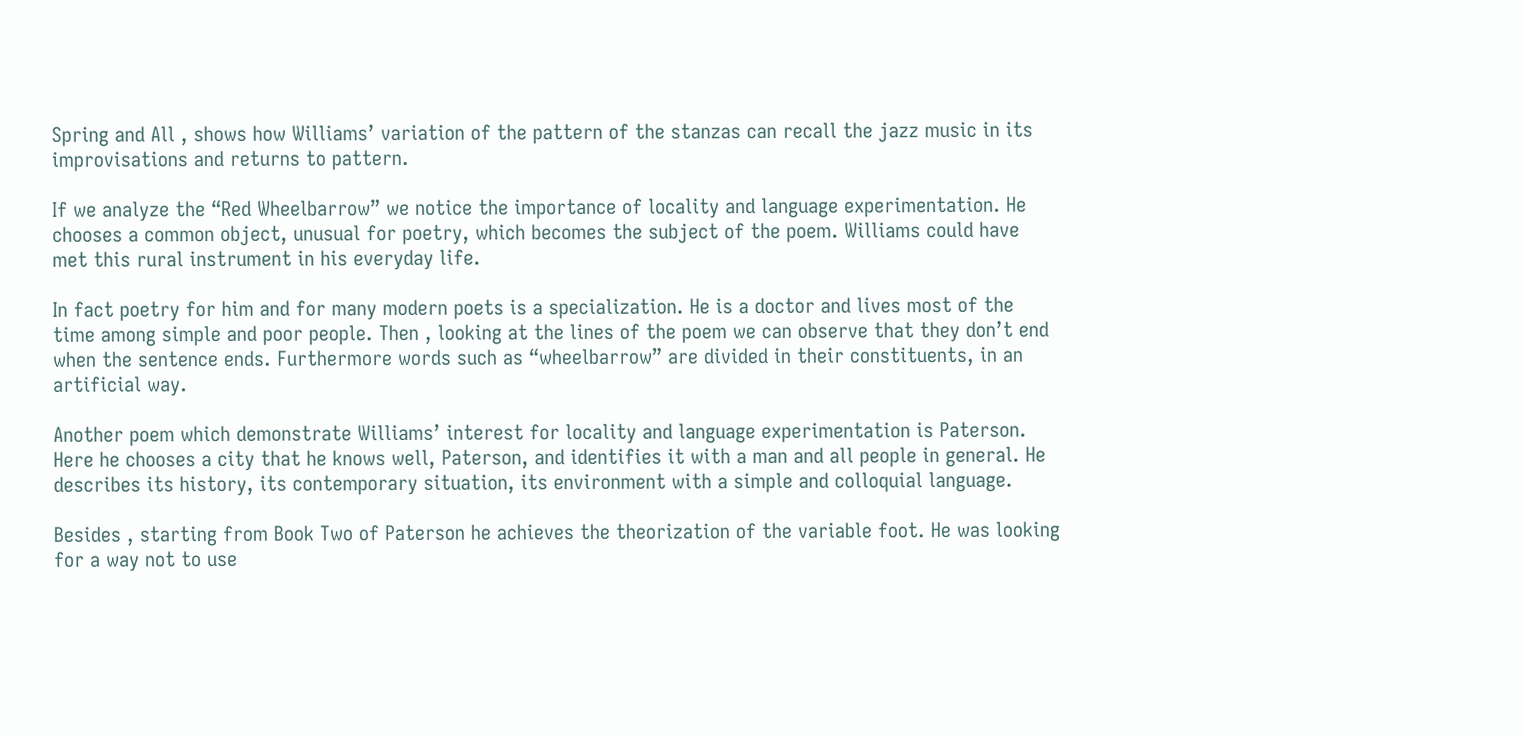Spring and All , shows how Williams’ variation of the pattern of the stanzas can recall the jazz music in its improvisations and returns to pattern.

If we analyze the “Red Wheelbarrow” we notice the importance of locality and language experimentation. He chooses a common object, unusual for poetry, which becomes the subject of the poem. Williams could have met this rural instrument in his everyday life.

In fact poetry for him and for many modern poets is a specialization. He is a doctor and lives most of the time among simple and poor people. Then , looking at the lines of the poem we can observe that they don’t end when the sentence ends. Furthermore words such as “wheelbarrow” are divided in their constituents, in an artificial way.

Another poem which demonstrate Williams’ interest for locality and language experimentation is Paterson. Here he chooses a city that he knows well, Paterson, and identifies it with a man and all people in general. He describes its history, its contemporary situation, its environment with a simple and colloquial language.

Besides , starting from Book Two of Paterson he achieves the theorization of the variable foot. He was looking for a way not to use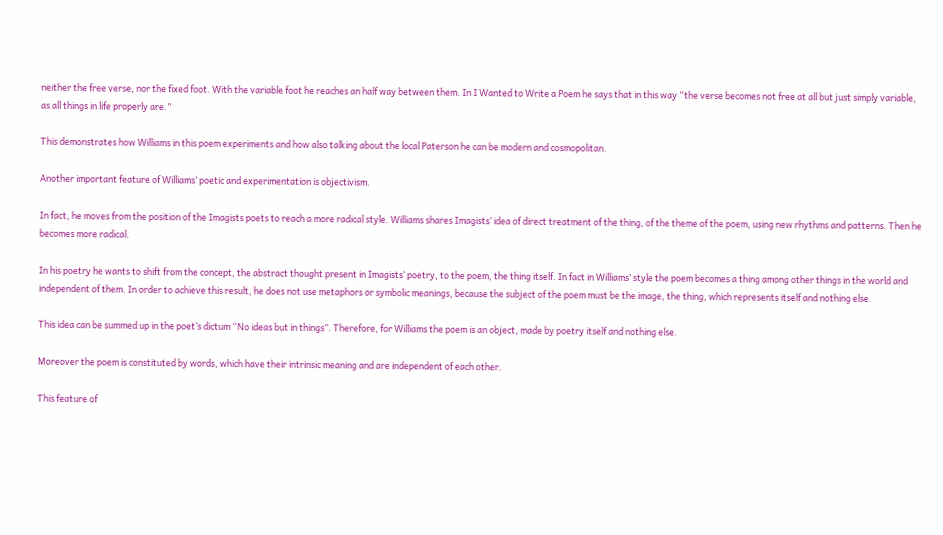neither the free verse, nor the fixed foot. With the variable foot he reaches an half way between them. In I Wanted to Write a Poem he says that in this way “the verse becomes not free at all but just simply variable, as all things in life properly are.”

This demonstrates how Williams in this poem experiments and how also talking about the local Paterson he can be modern and cosmopolitan.

Another important feature of Williams’ poetic and experimentation is objectivism.

In fact, he moves from the position of the Imagists poets to reach a more radical style. Williams shares Imagists’ idea of direct treatment of the thing, of the theme of the poem, using new rhythms and patterns. Then he becomes more radical.

In his poetry he wants to shift from the concept, the abstract thought present in Imagists’ poetry, to the poem, the thing itself. In fact in Williams’ style the poem becomes a thing among other things in the world and independent of them. In order to achieve this result, he does not use metaphors or symbolic meanings, because the subject of the poem must be the image, the thing, which represents itself and nothing else.

This idea can be summed up in the poet’s dictum “No ideas but in things”. Therefore, for Williams the poem is an object, made by poetry itself and nothing else.

Moreover the poem is constituted by words, which have their intrinsic meaning and are independent of each other.

This feature of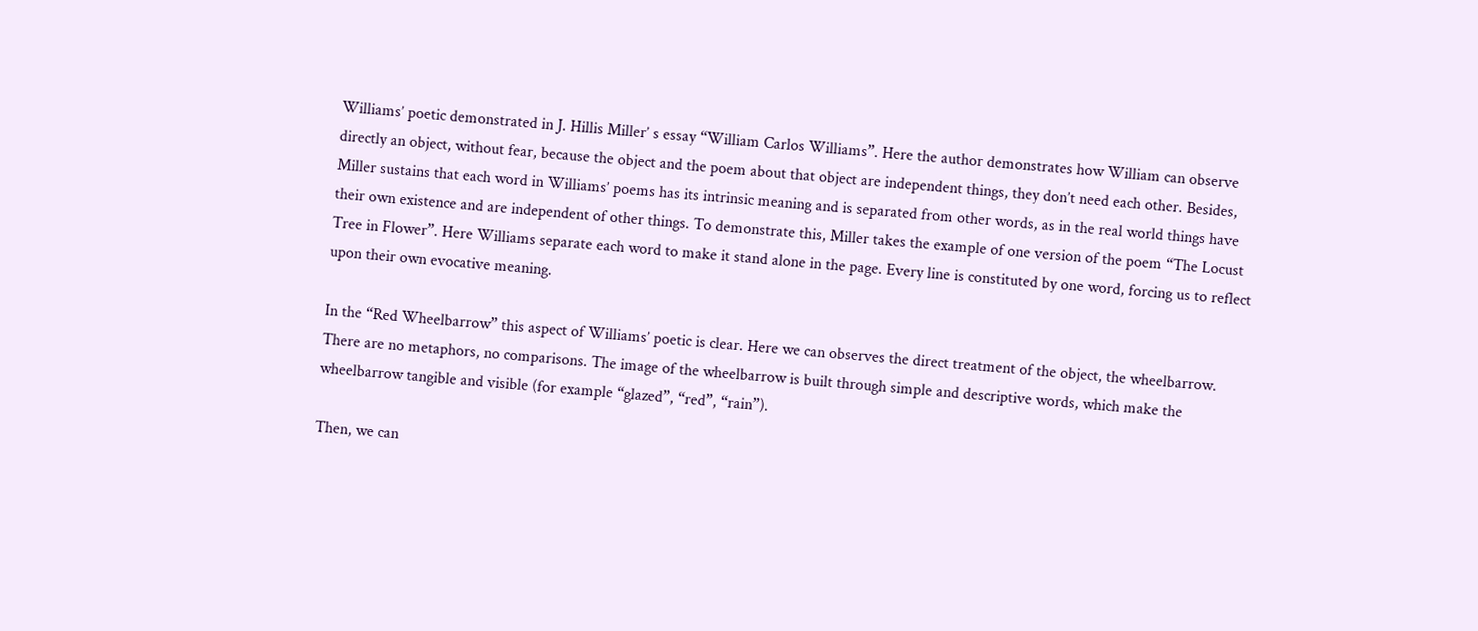Williams’ poetic demonstrated in J. Hillis Miller’ s essay “William Carlos Williams”. Here the author demonstrates how William can observe directly an object, without fear, because the object and the poem about that object are independent things, they don’t need each other. Besides, Miller sustains that each word in Williams’ poems has its intrinsic meaning and is separated from other words, as in the real world things have their own existence and are independent of other things. To demonstrate this, Miller takes the example of one version of the poem “The Locust Tree in Flower”. Here Williams separate each word to make it stand alone in the page. Every line is constituted by one word, forcing us to reflect upon their own evocative meaning.

In the “Red Wheelbarrow” this aspect of Williams’ poetic is clear. Here we can observes the direct treatment of the object, the wheelbarrow. There are no metaphors, no comparisons. The image of the wheelbarrow is built through simple and descriptive words, which make the wheelbarrow tangible and visible (for example “glazed”, “red”, “rain”).

Then, we can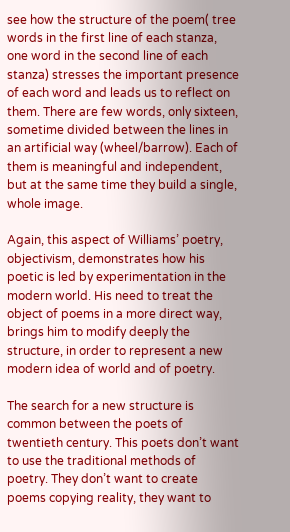see how the structure of the poem( tree words in the first line of each stanza, one word in the second line of each stanza) stresses the important presence of each word and leads us to reflect on them. There are few words, only sixteen, sometime divided between the lines in an artificial way (wheel/barrow). Each of them is meaningful and independent, but at the same time they build a single, whole image.

Again, this aspect of Williams’ poetry, objectivism, demonstrates how his poetic is led by experimentation in the modern world. His need to treat the object of poems in a more direct way, brings him to modify deeply the structure, in order to represent a new modern idea of world and of poetry.

The search for a new structure is common between the poets of twentieth century. This poets don’t want to use the traditional methods of poetry. They don’t want to create poems copying reality, they want to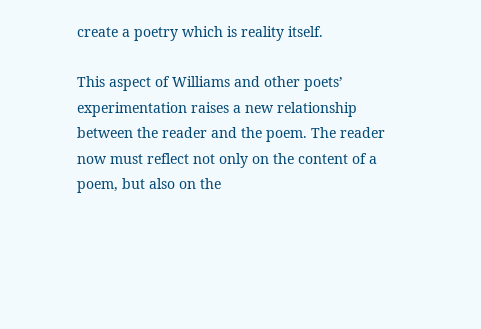create a poetry which is reality itself.

This aspect of Williams and other poets’ experimentation raises a new relationship between the reader and the poem. The reader now must reflect not only on the content of a poem, but also on the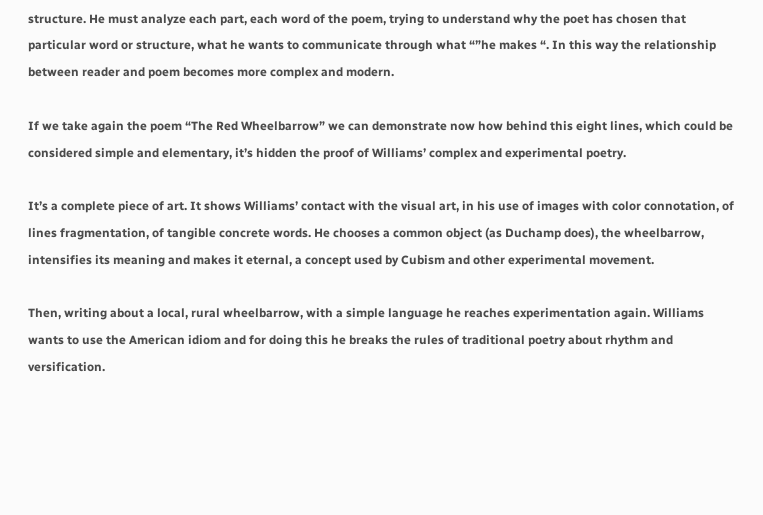structure. He must analyze each part, each word of the poem, trying to understand why the poet has chosen that particular word or structure, what he wants to communicate through what “”he makes “. In this way the relationship between reader and poem becomes more complex and modern.

If we take again the poem “The Red Wheelbarrow” we can demonstrate now how behind this eight lines, which could be considered simple and elementary, it’s hidden the proof of Williams’ complex and experimental poetry.

It’s a complete piece of art. It shows Williams’ contact with the visual art, in his use of images with color connotation, of lines fragmentation, of tangible concrete words. He chooses a common object (as Duchamp does), the wheelbarrow, intensifies its meaning and makes it eternal, a concept used by Cubism and other experimental movement.

Then, writing about a local, rural wheelbarrow, with a simple language he reaches experimentation again. Williams wants to use the American idiom and for doing this he breaks the rules of traditional poetry about rhythm and versification.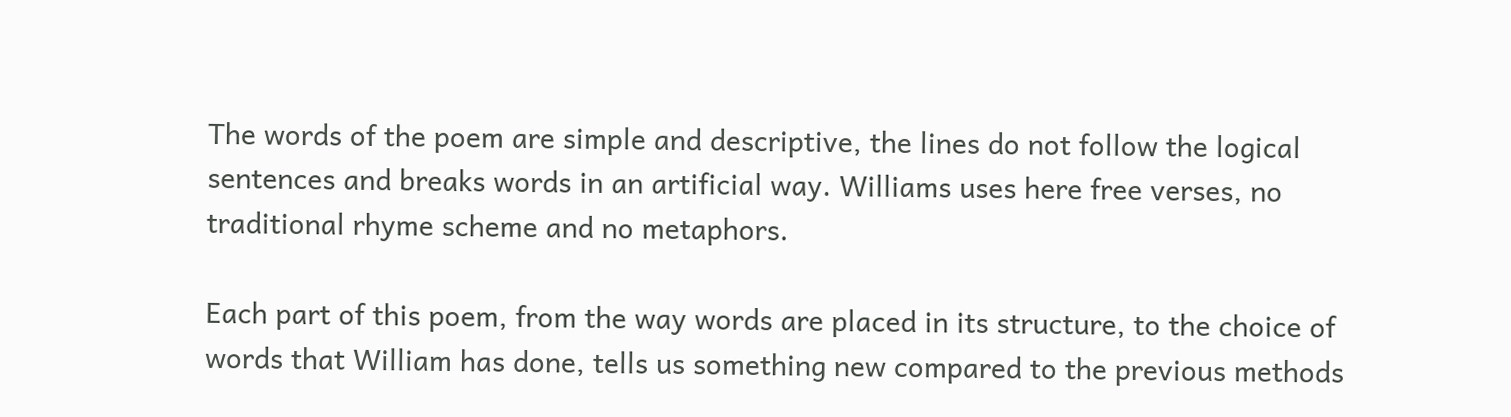The words of the poem are simple and descriptive, the lines do not follow the logical sentences and breaks words in an artificial way. Williams uses here free verses, no traditional rhyme scheme and no metaphors.

Each part of this poem, from the way words are placed in its structure, to the choice of words that William has done, tells us something new compared to the previous methods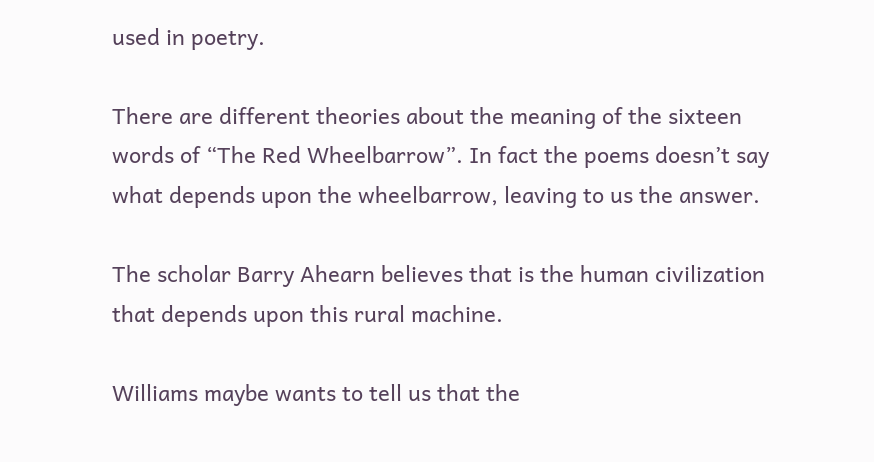used in poetry.

There are different theories about the meaning of the sixteen words of “The Red Wheelbarrow”. In fact the poems doesn’t say what depends upon the wheelbarrow, leaving to us the answer.

The scholar Barry Ahearn believes that is the human civilization that depends upon this rural machine.

Williams maybe wants to tell us that the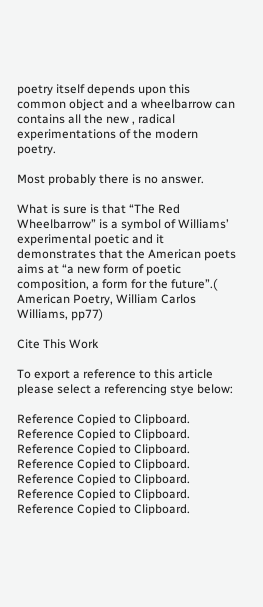poetry itself depends upon this common object and a wheelbarrow can contains all the new , radical experimentations of the modern poetry.

Most probably there is no answer.

What is sure is that “The Red Wheelbarrow” is a symbol of Williams’ experimental poetic and it demonstrates that the American poets aims at “a new form of poetic composition, a form for the future”.( American Poetry, William Carlos Williams, pp77)

Cite This Work

To export a reference to this article please select a referencing stye below:

Reference Copied to Clipboard.
Reference Copied to Clipboard.
Reference Copied to Clipboard.
Reference Copied to Clipboard.
Reference Copied to Clipboard.
Reference Copied to Clipboard.
Reference Copied to Clipboard.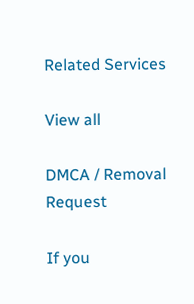Related Services

View all

DMCA / Removal Request

If you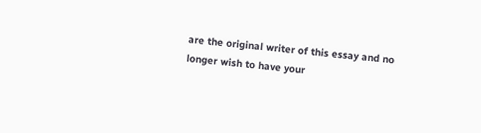are the original writer of this essay and no longer wish to have your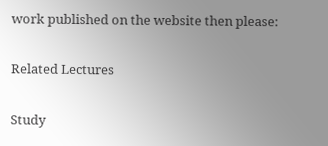work published on the website then please:

Related Lectures

Study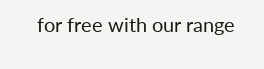for free with our range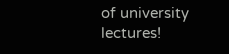of university lectures!